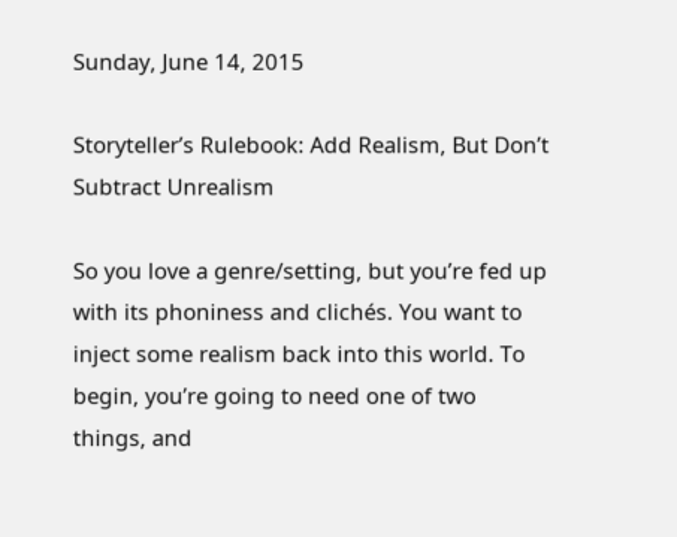Sunday, June 14, 2015

Storyteller’s Rulebook: Add Realism, But Don’t Subtract Unrealism

So you love a genre/setting, but you’re fed up with its phoniness and clichés. You want to inject some realism back into this world. To begin, you’re going to need one of two things, and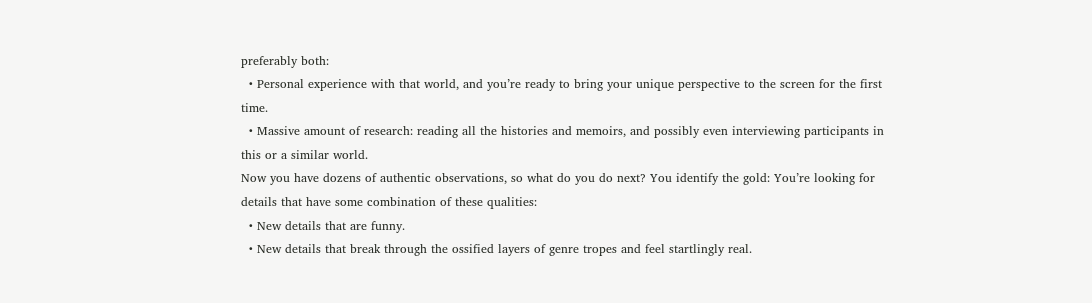preferably both:
  • Personal experience with that world, and you’re ready to bring your unique perspective to the screen for the first time.
  • Massive amount of research: reading all the histories and memoirs, and possibly even interviewing participants in this or a similar world.
Now you have dozens of authentic observations, so what do you do next? You identify the gold: You’re looking for details that have some combination of these qualities:
  • New details that are funny.
  • New details that break through the ossified layers of genre tropes and feel startlingly real.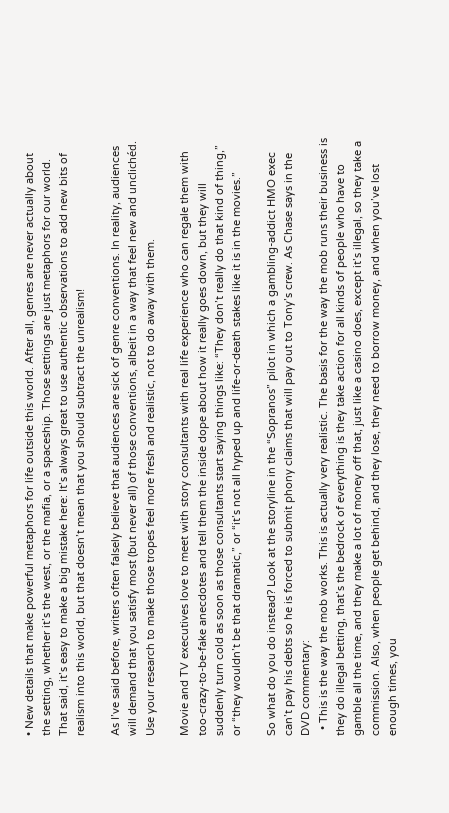• New details that make powerful metaphors for life outside this world. After all, genres are never actually about the setting, whether it’s the west, or the mafia, or a spaceship. Those settings are just metaphors for our world.
That said, it’s easy to make a big mistake here: It’s always great to use authentic observations to add new bits of realism into this world, but that doesn’t mean that you should subtract the unrealism!

As I’ve said before, writers often falsely believe that audiences are sick of genre conventions. In reality, audiences will demand that you satisfy most (but never all) of those conventions, albeit in a way that feel new and unclichéd. Use your research to make those tropes feel more fresh and realistic, not to do away with them.

Movie and TV executives love to meet with story consultants with real life experience who can regale them with too-crazy-to-be-fake anecdotes and tell them the inside dope about how it really goes down, but they will suddenly turn cold as soon as those consultants start saying things like: “They don’t really do that kind of thing,” or “they wouldn’t be that dramatic,” or “it’s not all hyped up and life-or-death stakes like it is in the movies.”

So what do you do instead? Look at the storyline in the “Sopranos” pilot in which a gambling-addict HMO exec can’t pay his debts so he is forced to submit phony claims that will pay out to Tony’s crew. As Chase says in the DVD commentary:
  • This is the way the mob works. This is actually very realistic. The basis for the way the mob runs their business is they do illegal betting, that’s the bedrock of everything is they take action for all kinds of people who have to gamble all the time, and they make a lot of money off that, just like a casino does, except it’s illegal, so they take a commission. Also, when people get behind, and they lose, they need to borrow money, and when you’ve lost enough times, you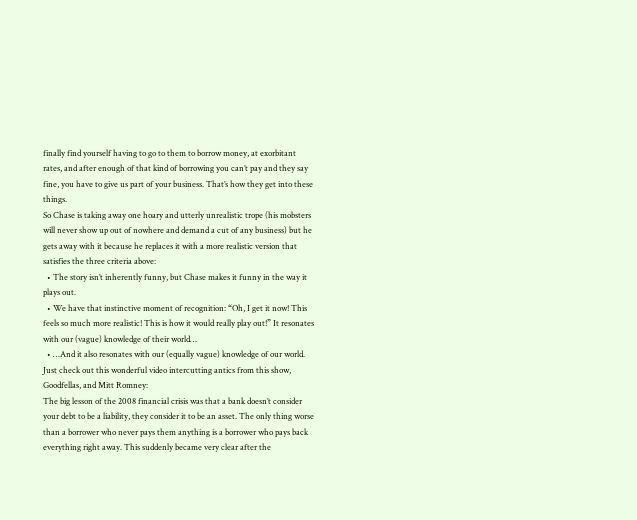finally find yourself having to go to them to borrow money, at exorbitant rates, and after enough of that kind of borrowing you can’t pay and they say fine, you have to give us part of your business. That’s how they get into these things.
So Chase is taking away one hoary and utterly unrealistic trope (his mobsters will never show up out of nowhere and demand a cut of any business) but he gets away with it because he replaces it with a more realistic version that satisfies the three criteria above:
  • The story isn’t inherently funny, but Chase makes it funny in the way it plays out.
  • We have that instinctive moment of recognition: “Oh, I get it now! This feels so much more realistic! This is how it would really play out!” It resonates with our (vague) knowledge of their world…
  • …And it also resonates with our (equally vague) knowledge of our world. Just check out this wonderful video intercutting antics from this show, Goodfellas, and Mitt Romney:
The big lesson of the 2008 financial crisis was that a bank doesn’t consider your debt to be a liability, they consider it to be an asset. The only thing worse than a borrower who never pays them anything is a borrower who pays back everything right away. This suddenly became very clear after the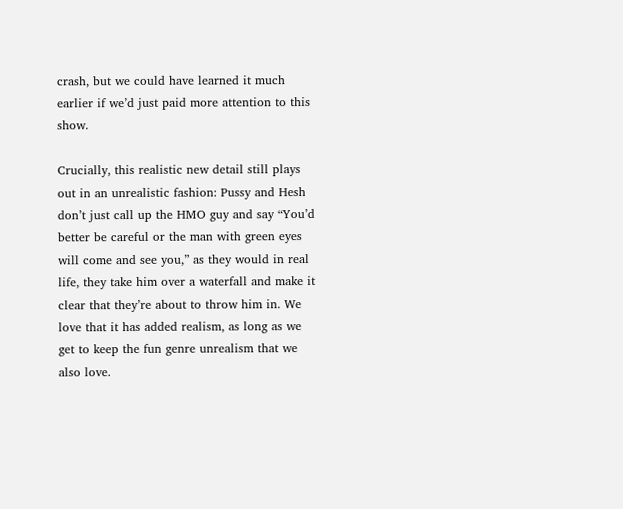crash, but we could have learned it much earlier if we’d just paid more attention to this show.

Crucially, this realistic new detail still plays out in an unrealistic fashion: Pussy and Hesh don’t just call up the HMO guy and say “You’d better be careful or the man with green eyes will come and see you,” as they would in real life, they take him over a waterfall and make it clear that they’re about to throw him in. We love that it has added realism, as long as we get to keep the fun genre unrealism that we also love.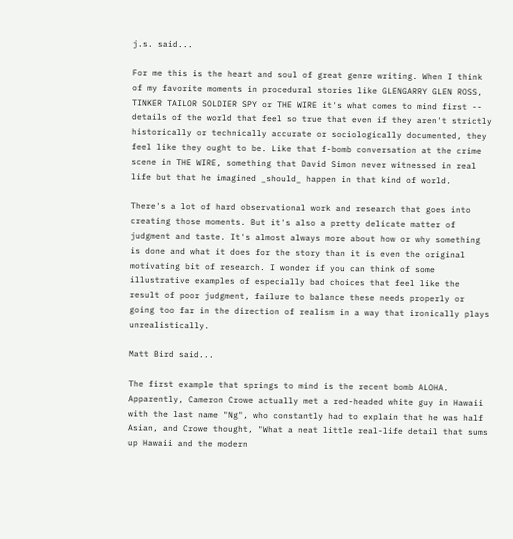j.s. said...

For me this is the heart and soul of great genre writing. When I think of my favorite moments in procedural stories like GLENGARRY GLEN ROSS, TINKER TAILOR SOLDIER SPY or THE WIRE it's what comes to mind first -- details of the world that feel so true that even if they aren't strictly historically or technically accurate or sociologically documented, they feel like they ought to be. Like that f-bomb conversation at the crime scene in THE WIRE, something that David Simon never witnessed in real life but that he imagined _should_ happen in that kind of world.

There's a lot of hard observational work and research that goes into creating those moments. But it's also a pretty delicate matter of judgment and taste. It's almost always more about how or why something is done and what it does for the story than it is even the original motivating bit of research. I wonder if you can think of some illustrative examples of especially bad choices that feel like the result of poor judgment, failure to balance these needs properly or going too far in the direction of realism in a way that ironically plays unrealistically.

Matt Bird said...

The first example that springs to mind is the recent bomb ALOHA. Apparently, Cameron Crowe actually met a red-headed white guy in Hawaii with the last name "Ng", who constantly had to explain that he was half Asian, and Crowe thought, "What a neat little real-life detail that sums up Hawaii and the modern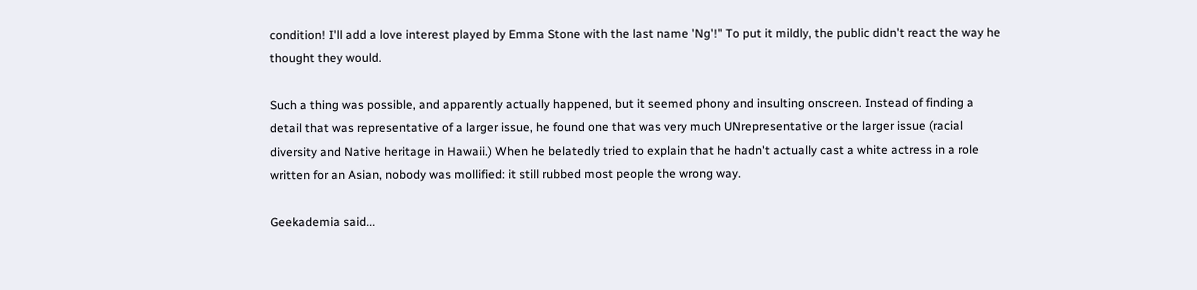condition! I'll add a love interest played by Emma Stone with the last name 'Ng'!" To put it mildly, the public didn't react the way he thought they would.

Such a thing was possible, and apparently actually happened, but it seemed phony and insulting onscreen. Instead of finding a detail that was representative of a larger issue, he found one that was very much UNrepresentative or the larger issue (racial diversity and Native heritage in Hawaii.) When he belatedly tried to explain that he hadn't actually cast a white actress in a role written for an Asian, nobody was mollified: it still rubbed most people the wrong way.

Geekademia said...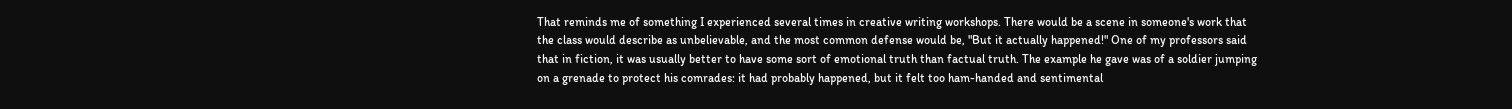That reminds me of something I experienced several times in creative writing workshops. There would be a scene in someone's work that the class would describe as unbelievable, and the most common defense would be, "But it actually happened!" One of my professors said that in fiction, it was usually better to have some sort of emotional truth than factual truth. The example he gave was of a soldier jumping on a grenade to protect his comrades: it had probably happened, but it felt too ham-handed and sentimental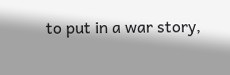to put in a war story,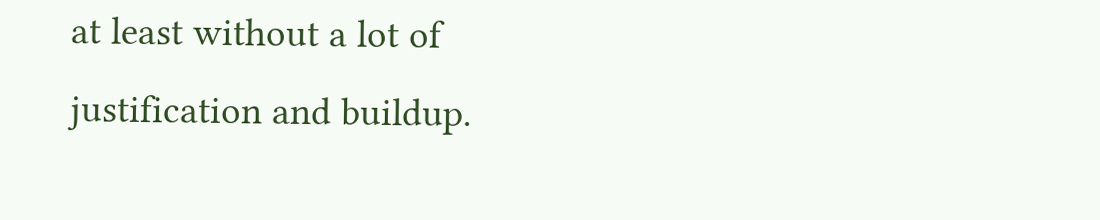at least without a lot of justification and buildup.